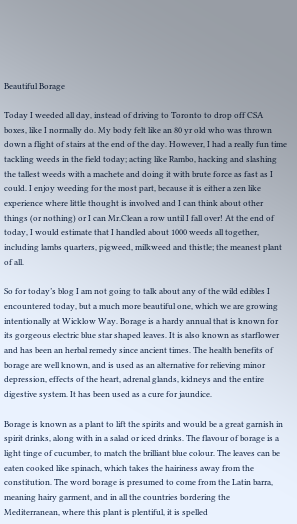Beautiful Borage

Today I weeded all day, instead of driving to Toronto to drop off CSA boxes, like I normally do. My body felt like an 80 yr old who was thrown down a flight of stairs at the end of the day. However, I had a really fun time tackling weeds in the field today; acting like Rambo, hacking and slashing the tallest weeds with a machete and doing it with brute force as fast as I could. I enjoy weeding for the most part, because it is either a zen like experience where little thought is involved and I can think about other things (or nothing) or I can Mr.Clean a row until I fall over! At the end of today, I would estimate that I handled about 1000 weeds all together, including lambs quarters, pigweed, milkweed and thistle; the meanest plant of all.

So for today’s blog I am not going to talk about any of the wild edibles I encountered today, but a much more beautiful one, which we are growing intentionally at Wicklow Way. Borage is a hardy annual that is known for its gorgeous electric blue star shaped leaves. It is also known as starflower and has been an herbal remedy since ancient times. The health benefits of borage are well known, and is used as an alternative for relieving minor depression, effects of the heart, adrenal glands, kidneys and the entire digestive system. It has been used as a cure for jaundice.

Borage is known as a plant to lift the spirits and would be a great garnish in spirit drinks, along with in a salad or iced drinks. The flavour of borage is a light tinge of cucumber, to match the brilliant blue colour. The leaves can be eaten cooked like spinach, which takes the hairiness away from the constitution. The word borage is presumed to come from the Latin barra, meaning hairy garment, and in all the countries bordering the Mediterranean, where this plant is plentiful, it is spelled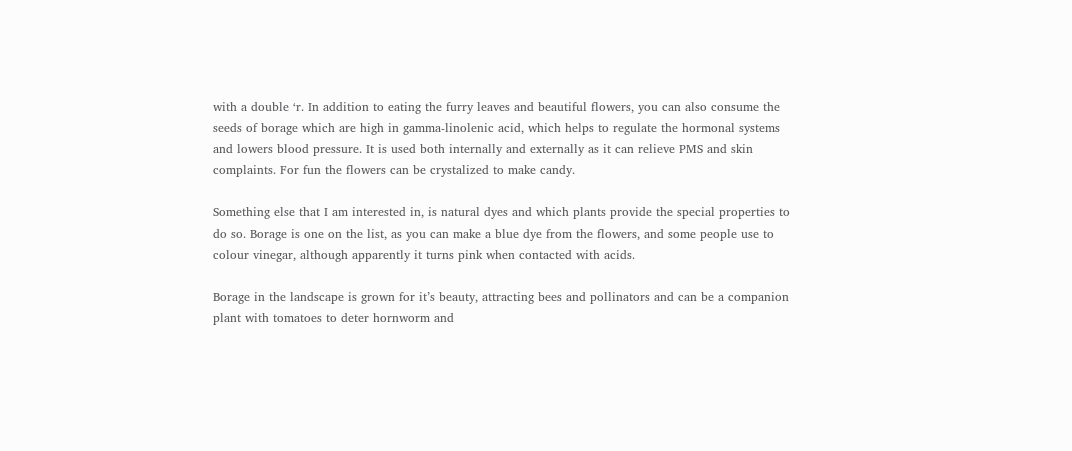with a double ‘r. In addition to eating the furry leaves and beautiful flowers, you can also consume the seeds of borage which are high in gamma-linolenic acid, which helps to regulate the hormonal systems and lowers blood pressure. It is used both internally and externally as it can relieve PMS and skin complaints. For fun the flowers can be crystalized to make candy.

Something else that I am interested in, is natural dyes and which plants provide the special properties to do so. Borage is one on the list, as you can make a blue dye from the flowers, and some people use to colour vinegar, although apparently it turns pink when contacted with acids.

Borage in the landscape is grown for it’s beauty, attracting bees and pollinators and can be a companion plant with tomatoes to deter hornworm and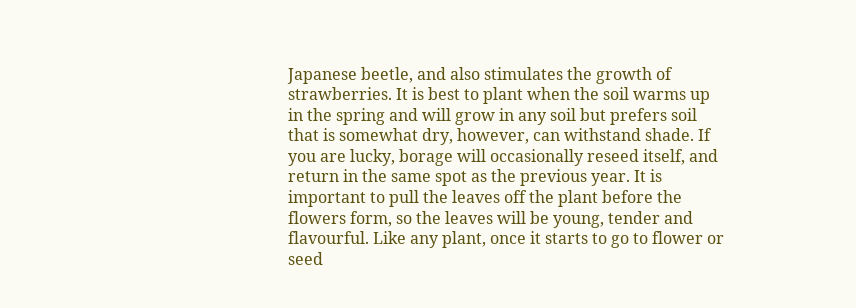Japanese beetle, and also stimulates the growth of strawberries. It is best to plant when the soil warms up in the spring and will grow in any soil but prefers soil that is somewhat dry, however, can withstand shade. If you are lucky, borage will occasionally reseed itself, and return in the same spot as the previous year. It is important to pull the leaves off the plant before the flowers form, so the leaves will be young, tender and flavourful. Like any plant, once it starts to go to flower or seed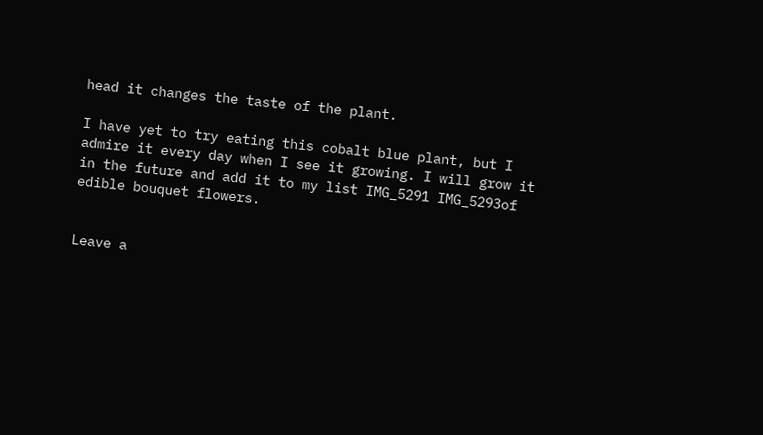head it changes the taste of the plant.

I have yet to try eating this cobalt blue plant, but I admire it every day when I see it growing. I will grow it in the future and add it to my list IMG_5291 IMG_5293of edible bouquet flowers.


Leave a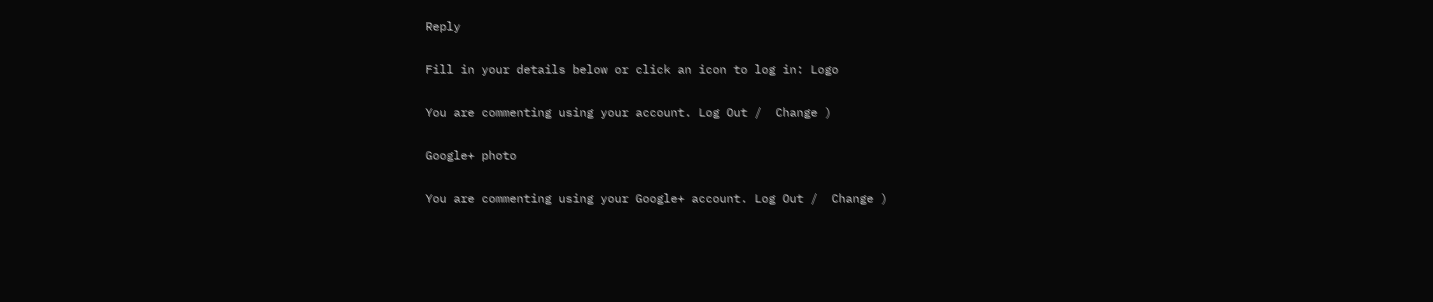Reply

Fill in your details below or click an icon to log in: Logo

You are commenting using your account. Log Out /  Change )

Google+ photo

You are commenting using your Google+ account. Log Out /  Change )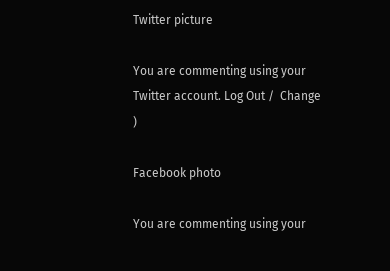Twitter picture

You are commenting using your Twitter account. Log Out /  Change )

Facebook photo

You are commenting using your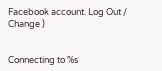Facebook account. Log Out /  Change )


Connecting to %s